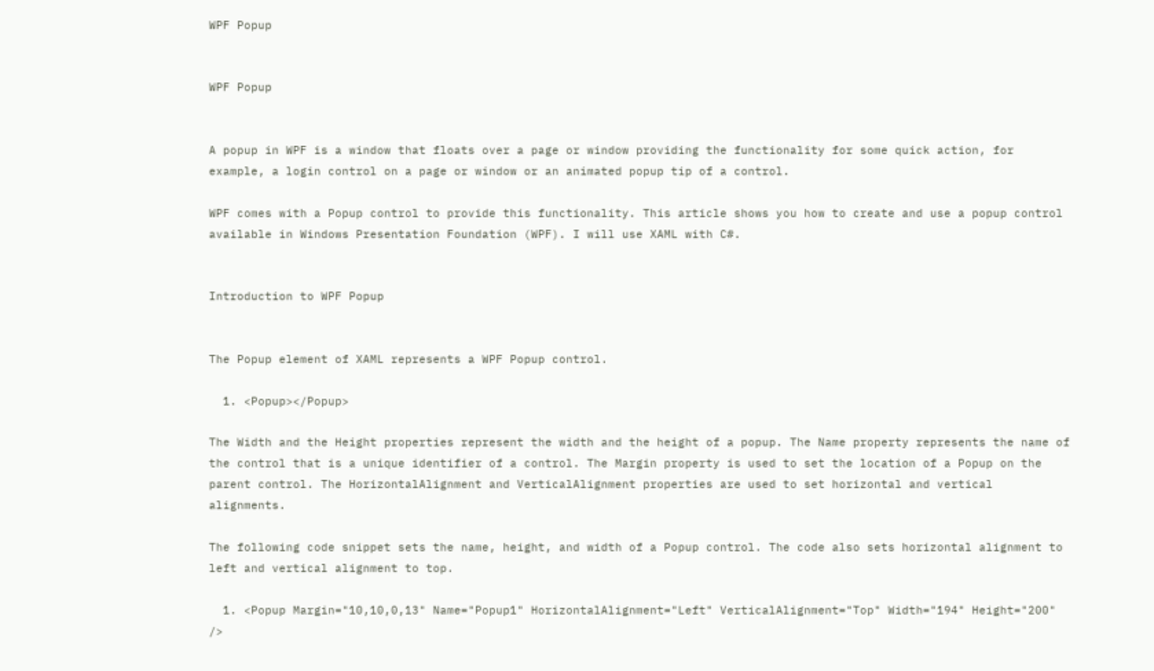WPF Popup


WPF Popup


A popup in WPF is a window that floats over a page or window providing the functionality for some quick action, for example, a login control on a page or window or an animated popup tip of a control.

WPF comes with a Popup control to provide this functionality. This article shows you how to create and use a popup control available in Windows Presentation Foundation (WPF). I will use XAML with C#.


Introduction to WPF Popup


The Popup element of XAML represents a WPF Popup control.

  1. <Popup></Popup>

The Width and the Height properties represent the width and the height of a popup. The Name property represents the name of the control that is a unique identifier of a control. The Margin property is used to set the location of a Popup on the parent control. The HorizontalAlignment and VerticalAlignment properties are used to set horizontal and vertical alignments.

The following code snippet sets the name, height, and width of a Popup control. The code also sets horizontal alignment to left and vertical alignment to top.

  1. <Popup Margin="10,10,0,13" Name="Popup1" HorizontalAlignment="Left" VerticalAlignment="Top" Width="194" Height="200" />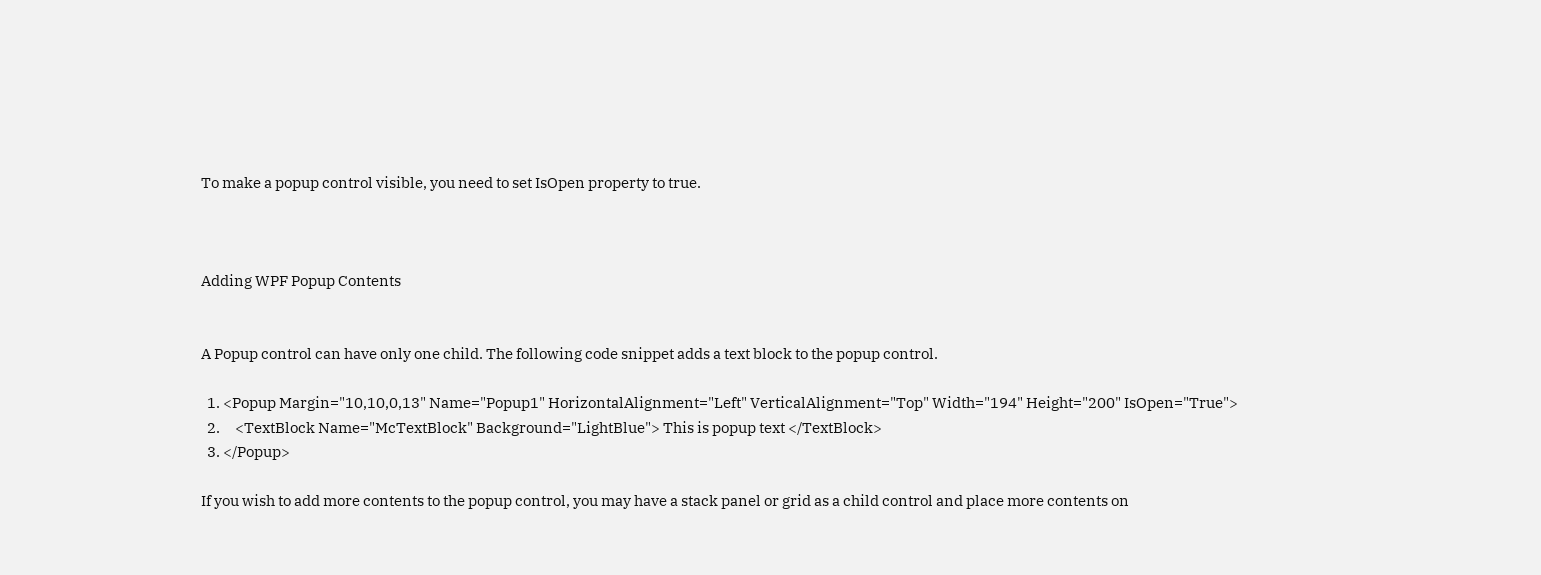To make a popup control visible, you need to set IsOpen property to true.



Adding WPF Popup Contents


A Popup control can have only one child. The following code snippet adds a text block to the popup control.

  1. <Popup Margin="10,10,0,13" Name="Popup1" HorizontalAlignment="Left" VerticalAlignment="Top" Width="194" Height="200" IsOpen="True">
  2.     <TextBlock Name="McTextBlock" Background="LightBlue"> This is popup text </TextBlock>
  3. </Popup>

If you wish to add more contents to the popup control, you may have a stack panel or grid as a child control and place more contents on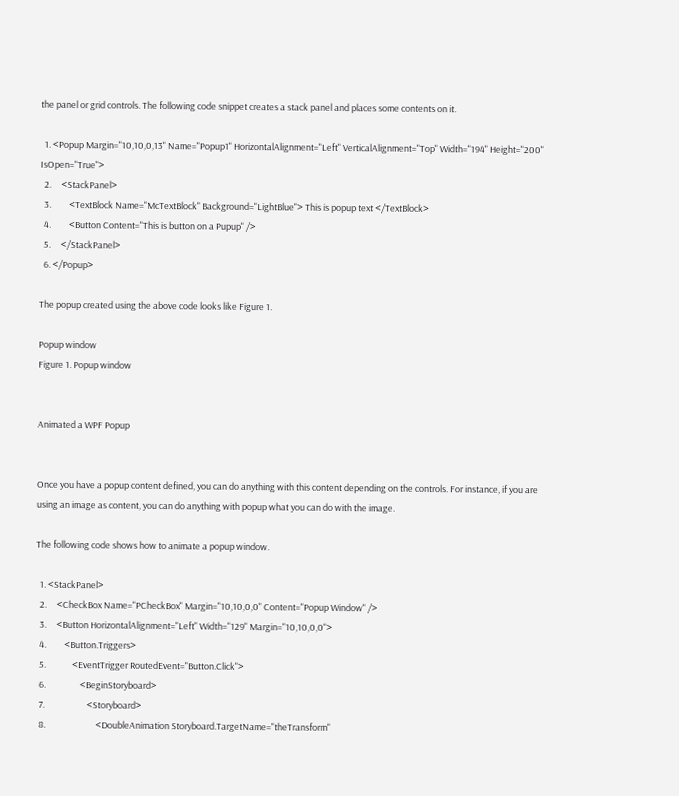the panel or grid controls. The following code snippet creates a stack panel and places some contents on it.

  1. <Popup Margin="10,10,0,13" Name="Popup1" HorizontalAlignment="Left" VerticalAlignment="Top" Width="194" Height="200" IsOpen="True">
  2.     <StackPanel>
  3.         <TextBlock Name="McTextBlock" Background="LightBlue"> This is popup text </TextBlock>
  4.         <Button Content="This is button on a Pupup" />
  5.     </StackPanel>
  6. </Popup>

The popup created using the above code looks like Figure 1.

Popup window
Figure 1. Popup window


Animated a WPF Popup


Once you have a popup content defined, you can do anything with this content depending on the controls. For instance, if you are using an image as content, you can do anything with popup what you can do with the image.

The following code shows how to animate a popup window.

  1. <StackPanel>
  2.     <CheckBox Name="PCheckBox" Margin="10,10,0,0" Content="Popup Window" />
  3.     <Button HorizontalAlignment="Left" Width="129" Margin="10,10,0,0">
  4.         <Button.Triggers>
  5.             <EventTrigger RoutedEvent="Button.Click">
  6.                 <BeginStoryboard>
  7.                     <Storyboard>
  8.                         <DoubleAnimation Storyboard.TargetName="theTransform"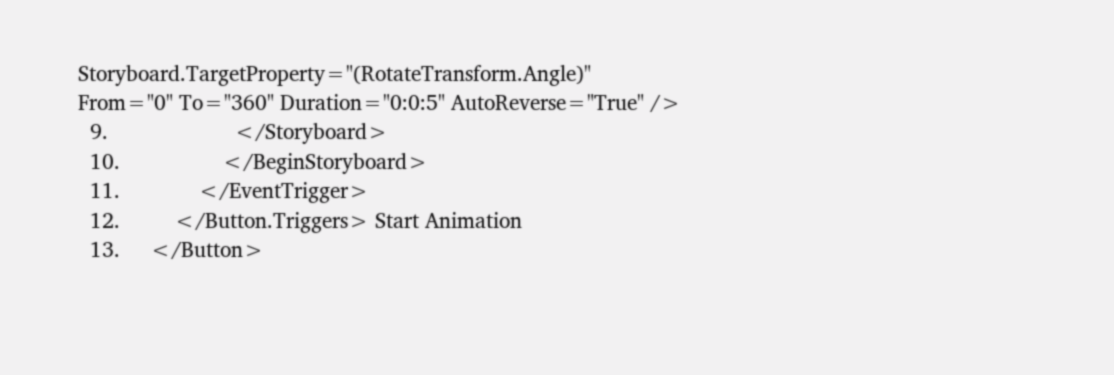Storyboard.TargetProperty="(RotateTransform.Angle)" From="0" To="360" Duration="0:0:5" AutoReverse="True" />
  9.                     </Storyboard>
  10.                 </BeginStoryboard>
  11.             </EventTrigger>
  12.         </Button.Triggers> Start Animation
  13.     </Button>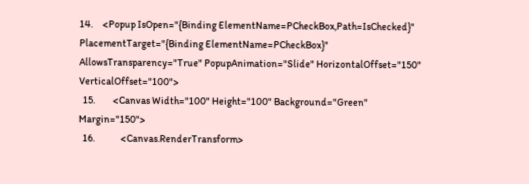14.     <Popup IsOpen="{Binding ElementName=PCheckBox,Path=IsChecked}" PlacementTarget="{Binding ElementName=PCheckBox}" AllowsTransparency="True" PopupAnimation="Slide" HorizontalOffset="150" VerticalOffset="100">
  15.         <Canvas Width="100" Height="100" Background="Green" Margin="150">
  16.             <Canvas.RenderTransform>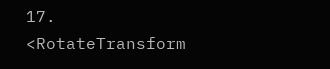17.                 <RotateTransform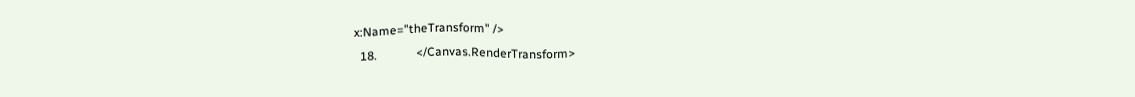x:Name="theTransform" />
  18.             </Canvas.RenderTransform>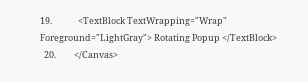19.             <TextBlock TextWrapping="Wrap" Foreground="LightGray"> Rotating Popup </TextBlock>
  20.         </Canvas>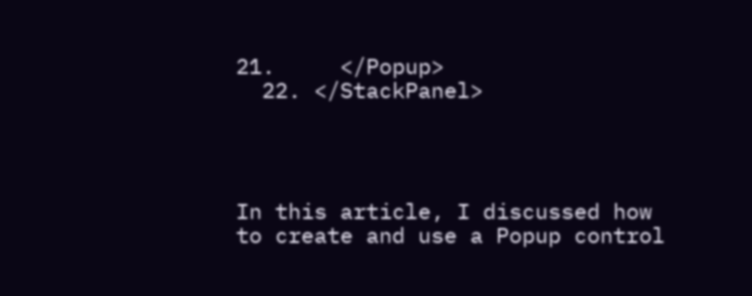21.     </Popup>
  22. </StackPanel>




In this article, I discussed how to create and use a Popup control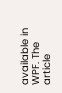available in WPF. The article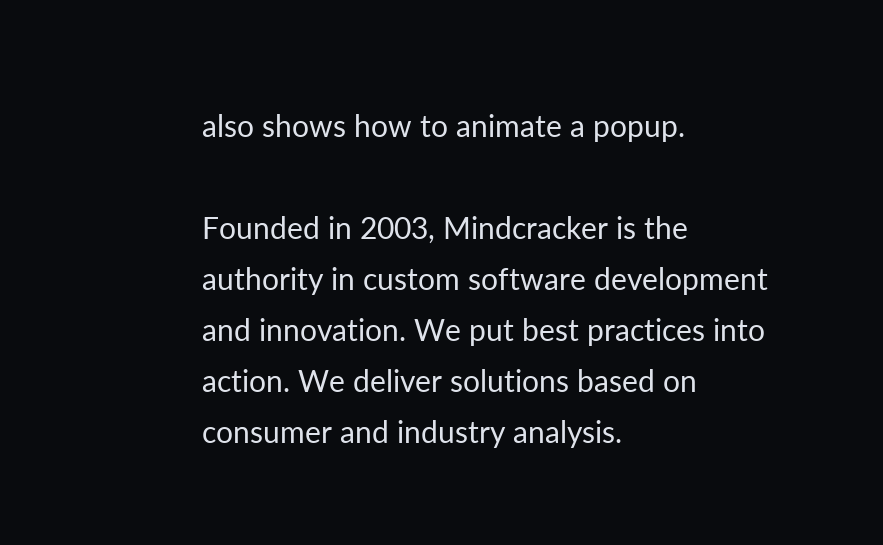also shows how to animate a popup.

Founded in 2003, Mindcracker is the authority in custom software development and innovation. We put best practices into action. We deliver solutions based on consumer and industry analysis.